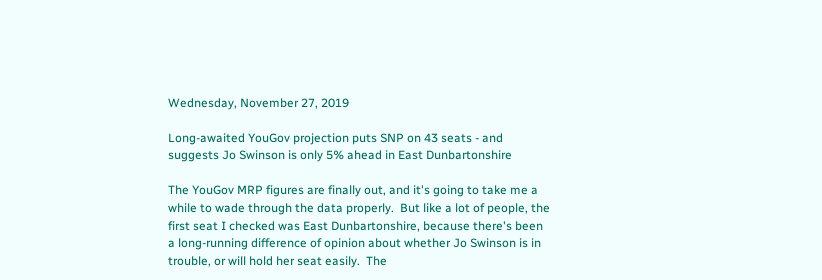Wednesday, November 27, 2019

Long-awaited YouGov projection puts SNP on 43 seats - and suggests Jo Swinson is only 5% ahead in East Dunbartonshire

The YouGov MRP figures are finally out, and it's going to take me a while to wade through the data properly.  But like a lot of people, the first seat I checked was East Dunbartonshire, because there's been a long-running difference of opinion about whether Jo Swinson is in trouble, or will hold her seat easily.  The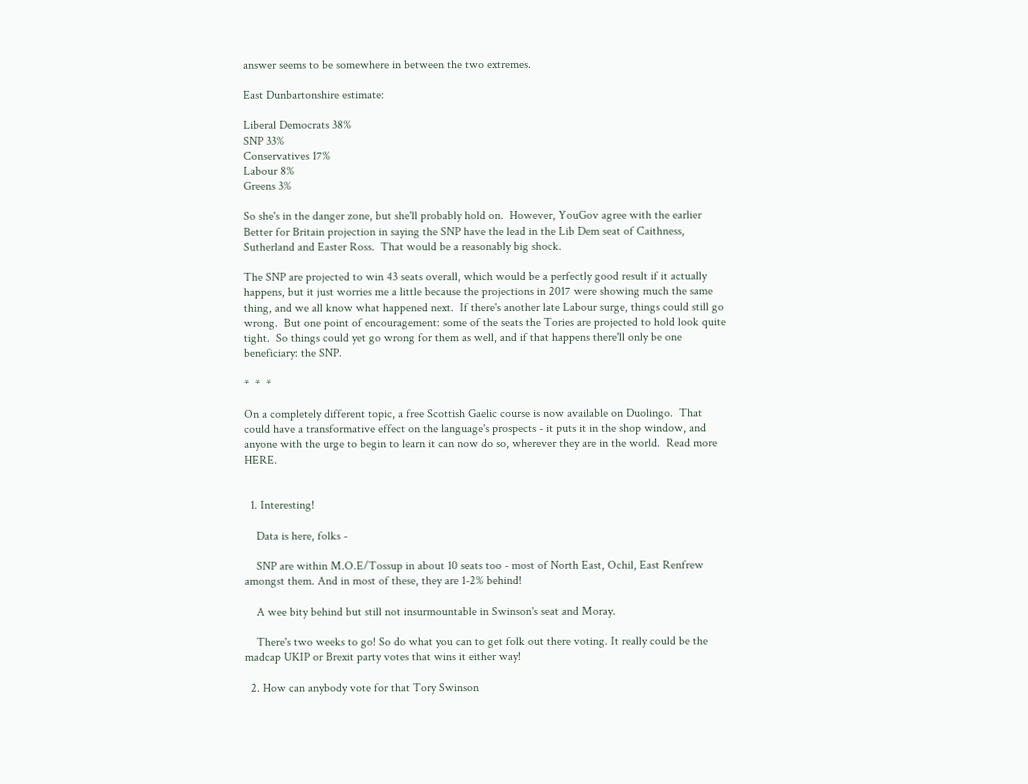answer seems to be somewhere in between the two extremes.

East Dunbartonshire estimate:

Liberal Democrats 38%
SNP 33%
Conservatives 17%
Labour 8%
Greens 3%

So she's in the danger zone, but she'll probably hold on.  However, YouGov agree with the earlier Better for Britain projection in saying the SNP have the lead in the Lib Dem seat of Caithness, Sutherland and Easter Ross.  That would be a reasonably big shock.

The SNP are projected to win 43 seats overall, which would be a perfectly good result if it actually happens, but it just worries me a little because the projections in 2017 were showing much the same thing, and we all know what happened next.  If there's another late Labour surge, things could still go wrong.  But one point of encouragement: some of the seats the Tories are projected to hold look quite tight.  So things could yet go wrong for them as well, and if that happens there'll only be one beneficiary: the SNP.

*  *  *

On a completely different topic, a free Scottish Gaelic course is now available on Duolingo.  That could have a transformative effect on the language's prospects - it puts it in the shop window, and anyone with the urge to begin to learn it can now do so, wherever they are in the world.  Read more HERE.


  1. Interesting!

    Data is here, folks -

    SNP are within M.O.E/Tossup in about 10 seats too - most of North East, Ochil, East Renfrew amongst them. And in most of these, they are 1-2% behind!

    A wee bity behind but still not insurmountable in Swinson's seat and Moray.

    There's two weeks to go! So do what you can to get folk out there voting. It really could be the madcap UKIP or Brexit party votes that wins it either way!

  2. How can anybody vote for that Tory Swinson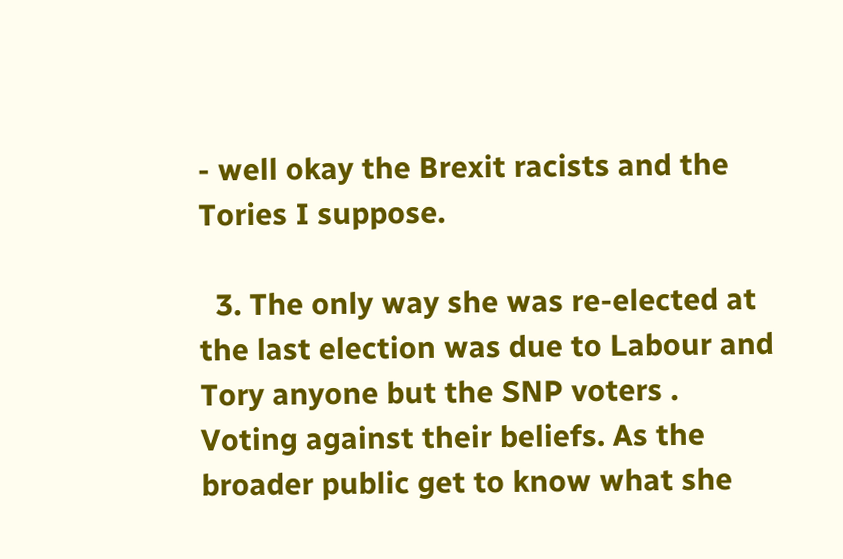- well okay the Brexit racists and the Tories I suppose.

  3. The only way she was re-elected at the last election was due to Labour and Tory anyone but the SNP voters . Voting against their beliefs. As the broader public get to know what she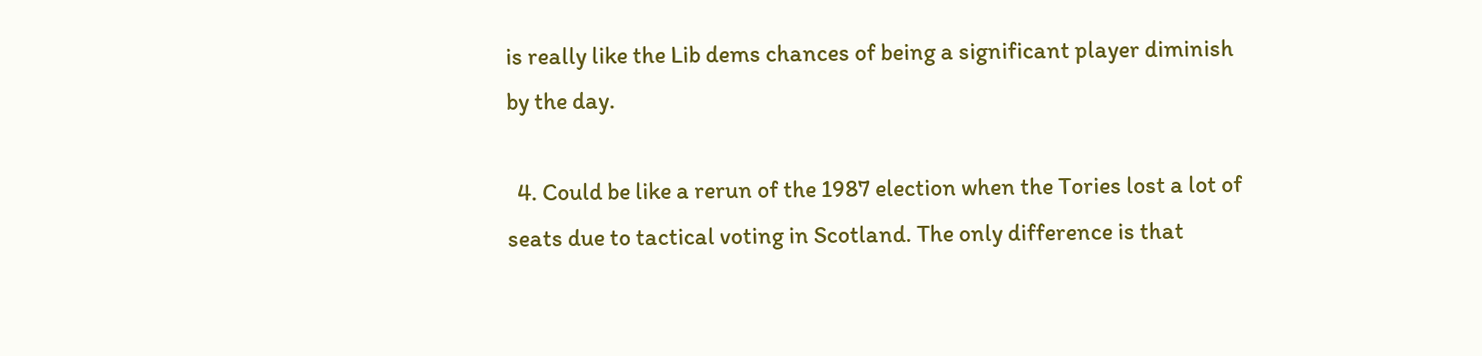is really like the Lib dems chances of being a significant player diminish by the day.

  4. Could be like a rerun of the 1987 election when the Tories lost a lot of seats due to tactical voting in Scotland. The only difference is that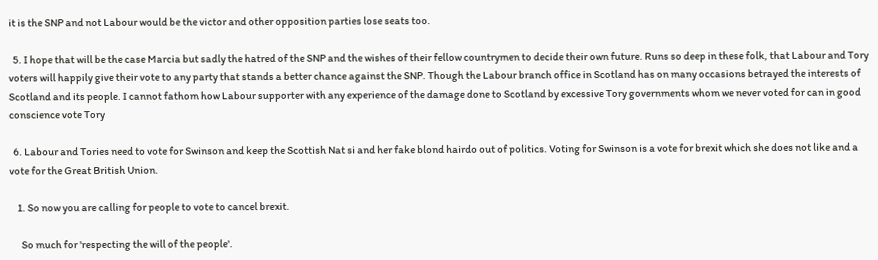it is the SNP and not Labour would be the victor and other opposition parties lose seats too.

  5. I hope that will be the case Marcia but sadly the hatred of the SNP and the wishes of their fellow countrymen to decide their own future. Runs so deep in these folk, that Labour and Tory voters will happily give their vote to any party that stands a better chance against the SNP. Though the Labour branch office in Scotland has on many occasions betrayed the interests of Scotland and its people. I cannot fathom how Labour supporter with any experience of the damage done to Scotland by excessive Tory governments whom we never voted for can in good conscience vote Tory

  6. Labour and Tories need to vote for Swinson and keep the Scottish Nat si and her fake blond hairdo out of politics. Voting for Swinson is a vote for brexit which she does not like and a vote for the Great British Union.

    1. So now you are calling for people to vote to cancel brexit.

      So much for 'respecting the will of the people'.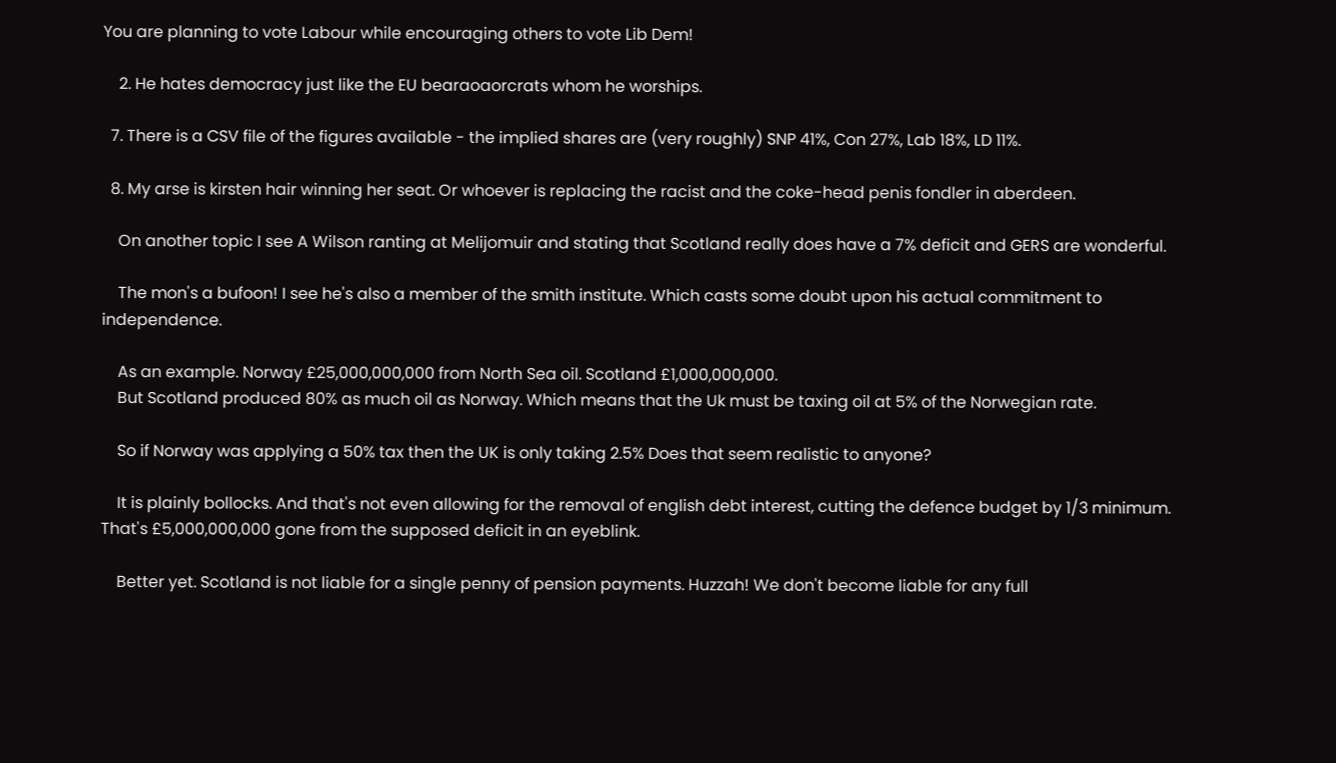You are planning to vote Labour while encouraging others to vote Lib Dem!

    2. He hates democracy just like the EU bearaoaorcrats whom he worships.

  7. There is a CSV file of the figures available - the implied shares are (very roughly) SNP 41%, Con 27%, Lab 18%, LD 11%.

  8. My arse is kirsten hair winning her seat. Or whoever is replacing the racist and the coke-head penis fondler in aberdeen.

    On another topic I see A Wilson ranting at Melijomuir and stating that Scotland really does have a 7% deficit and GERS are wonderful.

    The mon's a bufoon! I see he's also a member of the smith institute. Which casts some doubt upon his actual commitment to independence.

    As an example. Norway £25,000,000,000 from North Sea oil. Scotland £1,000,000,000.
    But Scotland produced 80% as much oil as Norway. Which means that the Uk must be taxing oil at 5% of the Norwegian rate.

    So if Norway was applying a 50% tax then the UK is only taking 2.5% Does that seem realistic to anyone?

    It is plainly bollocks. And that's not even allowing for the removal of english debt interest, cutting the defence budget by 1/3 minimum. That's £5,000,000,000 gone from the supposed deficit in an eyeblink.

    Better yet. Scotland is not liable for a single penny of pension payments. Huzzah! We don't become liable for any full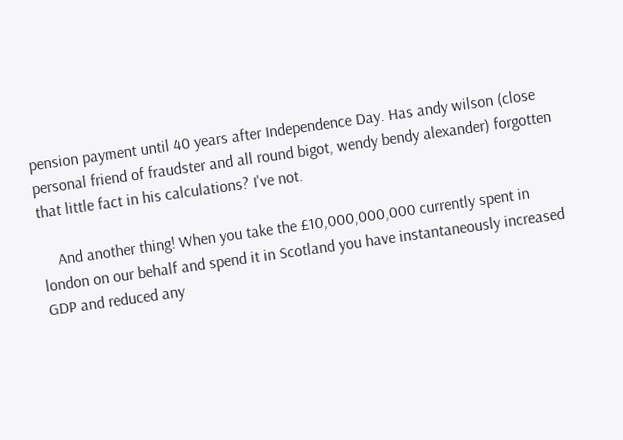pension payment until 40 years after Independence Day. Has andy wilson (close personal friend of fraudster and all round bigot, wendy bendy alexander) forgotten that little fact in his calculations? I've not.

    And another thing! When you take the £10,000,000,000 currently spent in london on our behalf and spend it in Scotland you have instantaneously increased GDP and reduced any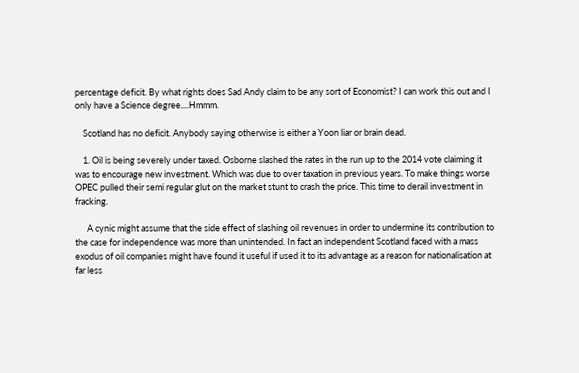percentage deficit. By what rights does Sad Andy claim to be any sort of Economist? I can work this out and I only have a Science degree....Hmmm.

    Scotland has no deficit. Anybody saying otherwise is either a Yoon liar or brain dead.

    1. Oil is being severely under taxed. Osborne slashed the rates in the run up to the 2014 vote claiming it was to encourage new investment. Which was due to over taxation in previous years. To make things worse OPEC pulled their semi regular glut on the market stunt to crash the price. This time to derail investment in fracking.

      A cynic might assume that the side effect of slashing oil revenues in order to undermine its contribution to the case for independence was more than unintended. In fact an independent Scotland faced with a mass exodus of oil companies might have found it useful if used it to its advantage as a reason for nationalisation at far less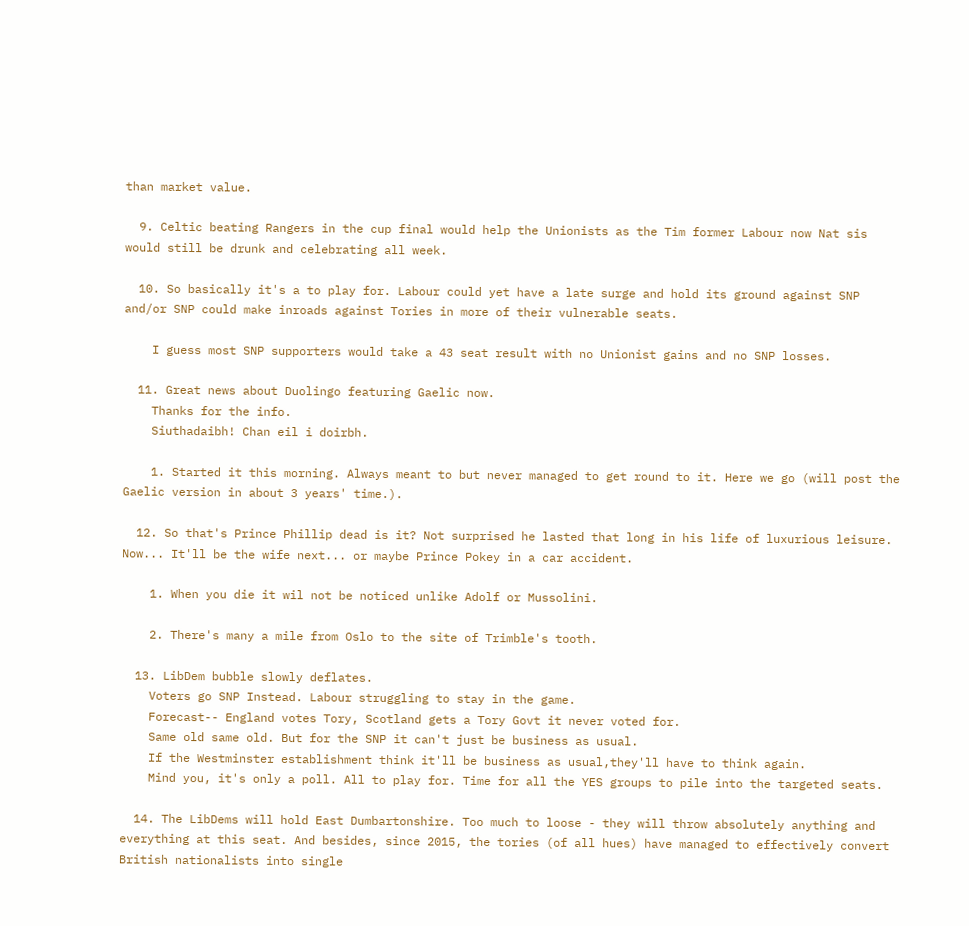than market value.

  9. Celtic beating Rangers in the cup final would help the Unionists as the Tim former Labour now Nat sis would still be drunk and celebrating all week.

  10. So basically it's a to play for. Labour could yet have a late surge and hold its ground against SNP and/or SNP could make inroads against Tories in more of their vulnerable seats.

    I guess most SNP supporters would take a 43 seat result with no Unionist gains and no SNP losses.

  11. Great news about Duolingo featuring Gaelic now.
    Thanks for the info.
    Siuthadaibh! Chan eil i doirbh.

    1. Started it this morning. Always meant to but never managed to get round to it. Here we go (will post the Gaelic version in about 3 years' time.).

  12. So that's Prince Phillip dead is it? Not surprised he lasted that long in his life of luxurious leisure. Now... It'll be the wife next... or maybe Prince Pokey in a car accident.

    1. When you die it wil not be noticed unlike Adolf or Mussolini.

    2. There's many a mile from Oslo to the site of Trimble's tooth.

  13. LibDem bubble slowly deflates.
    Voters go SNP Instead. Labour struggling to stay in the game.
    Forecast-- England votes Tory, Scotland gets a Tory Govt it never voted for.
    Same old same old. But for the SNP it can't just be business as usual.
    If the Westminster establishment think it'll be business as usual,they'll have to think again.
    Mind you, it's only a poll. All to play for. Time for all the YES groups to pile into the targeted seats.

  14. The LibDems will hold East Dumbartonshire. Too much to loose - they will throw absolutely anything and everything at this seat. And besides, since 2015, the tories (of all hues) have managed to effectively convert British nationalists into single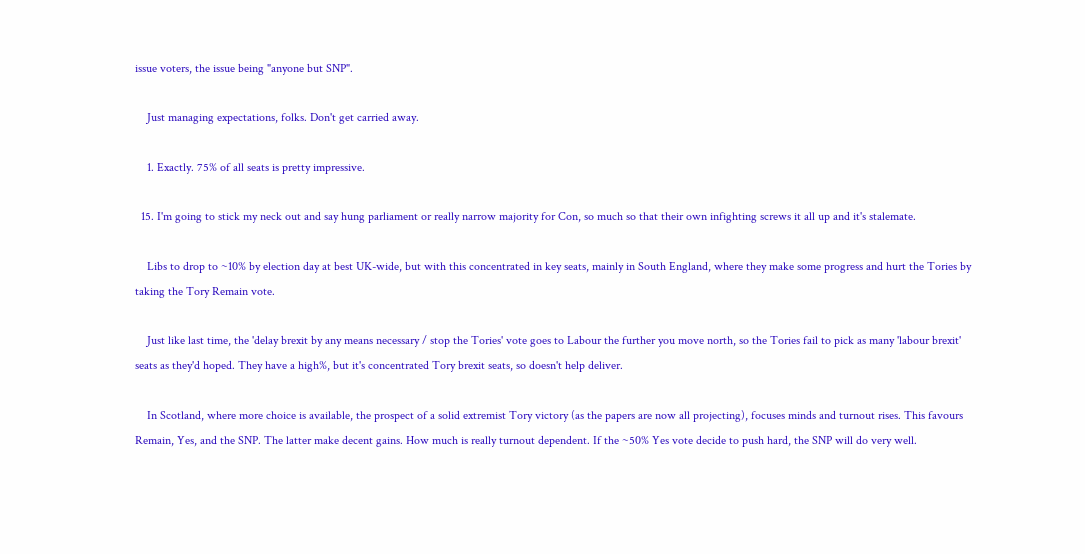issue voters, the issue being "anyone but SNP".

    Just managing expectations, folks. Don't get carried away.

    1. Exactly. 75% of all seats is pretty impressive.

  15. I'm going to stick my neck out and say hung parliament or really narrow majority for Con, so much so that their own infighting screws it all up and it's stalemate.

    Libs to drop to ~10% by election day at best UK-wide, but with this concentrated in key seats, mainly in South England, where they make some progress and hurt the Tories by taking the Tory Remain vote.

    Just like last time, the 'delay brexit by any means necessary / stop the Tories' vote goes to Labour the further you move north, so the Tories fail to pick as many 'labour brexit' seats as they'd hoped. They have a high%, but it's concentrated Tory brexit seats, so doesn't help deliver.

    In Scotland, where more choice is available, the prospect of a solid extremist Tory victory (as the papers are now all projecting), focuses minds and turnout rises. This favours Remain, Yes, and the SNP. The latter make decent gains. How much is really turnout dependent. If the ~50% Yes vote decide to push hard, the SNP will do very well.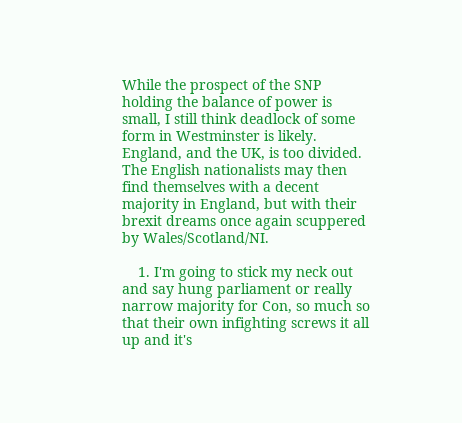While the prospect of the SNP holding the balance of power is small, I still think deadlock of some form in Westminster is likely. England, and the UK, is too divided. The English nationalists may then find themselves with a decent majority in England, but with their brexit dreams once again scuppered by Wales/Scotland/NI.

    1. I'm going to stick my neck out and say hung parliament or really narrow majority for Con, so much so that their own infighting screws it all up and it's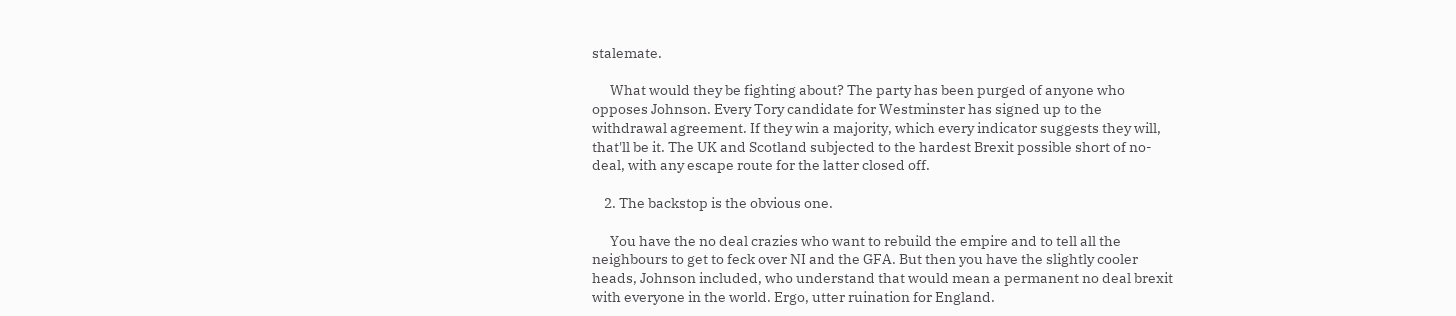stalemate.

      What would they be fighting about? The party has been purged of anyone who opposes Johnson. Every Tory candidate for Westminster has signed up to the withdrawal agreement. If they win a majority, which every indicator suggests they will, that'll be it. The UK and Scotland subjected to the hardest Brexit possible short of no-deal, with any escape route for the latter closed off.

    2. The backstop is the obvious one.

      You have the no deal crazies who want to rebuild the empire and to tell all the neighbours to get to feck over NI and the GFA. But then you have the slightly cooler heads, Johnson included, who understand that would mean a permanent no deal brexit with everyone in the world. Ergo, utter ruination for England.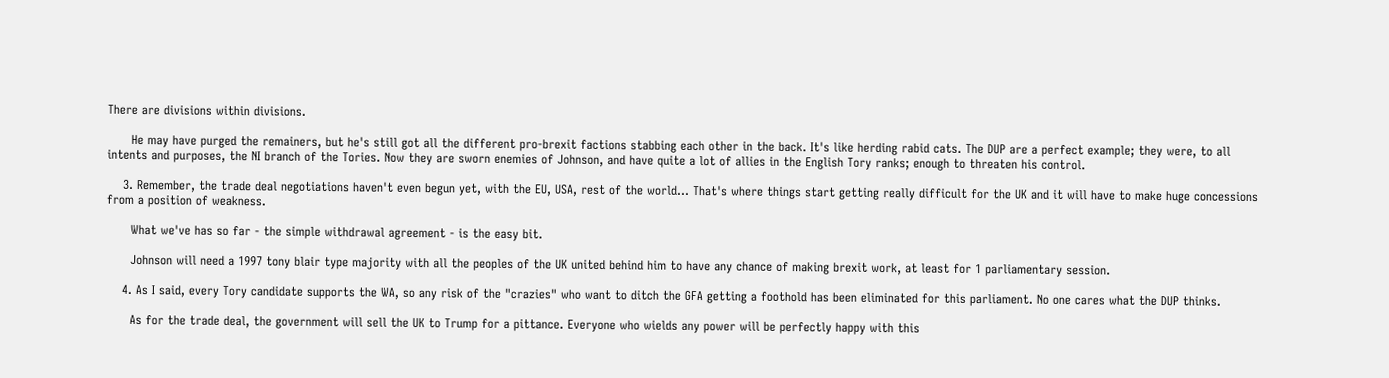There are divisions within divisions.

      He may have purged the remainers, but he's still got all the different pro-brexit factions stabbing each other in the back. It's like herding rabid cats. The DUP are a perfect example; they were, to all intents and purposes, the NI branch of the Tories. Now they are sworn enemies of Johnson, and have quite a lot of allies in the English Tory ranks; enough to threaten his control.

    3. Remember, the trade deal negotiations haven't even begun yet, with the EU, USA, rest of the world... That's where things start getting really difficult for the UK and it will have to make huge concessions from a position of weakness.

      What we've has so far - the simple withdrawal agreement - is the easy bit.

      Johnson will need a 1997 tony blair type majority with all the peoples of the UK united behind him to have any chance of making brexit work, at least for 1 parliamentary session.

    4. As I said, every Tory candidate supports the WA, so any risk of the "crazies" who want to ditch the GFA getting a foothold has been eliminated for this parliament. No one cares what the DUP thinks.

      As for the trade deal, the government will sell the UK to Trump for a pittance. Everyone who wields any power will be perfectly happy with this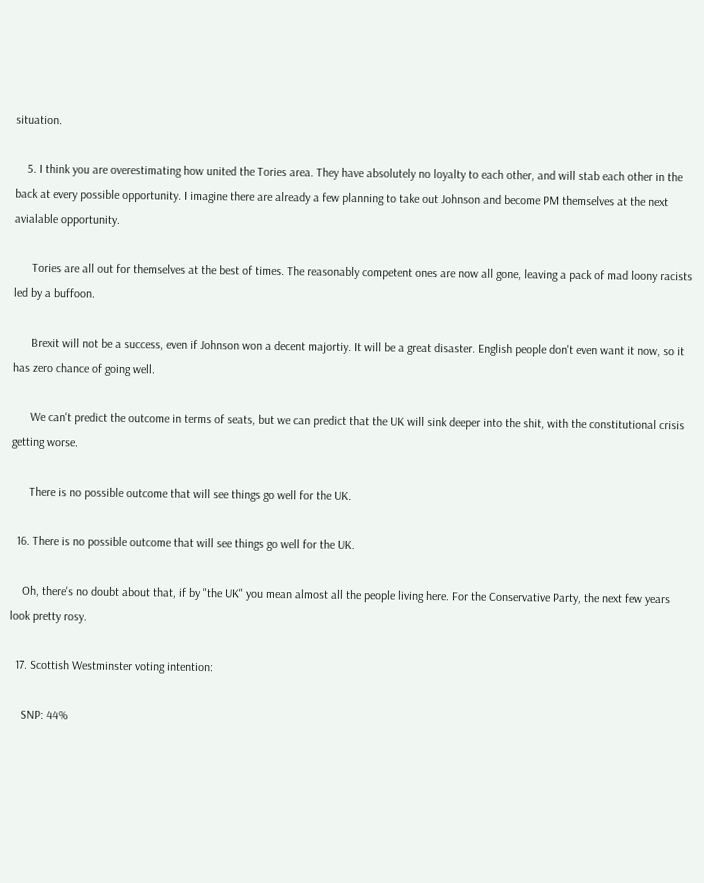situation.

    5. I think you are overestimating how united the Tories area. They have absolutely no loyalty to each other, and will stab each other in the back at every possible opportunity. I imagine there are already a few planning to take out Johnson and become PM themselves at the next avialable opportunity.

      Tories are all out for themselves at the best of times. The reasonably competent ones are now all gone, leaving a pack of mad loony racists led by a buffoon.

      Brexit will not be a success, even if Johnson won a decent majortiy. It will be a great disaster. English people don't even want it now, so it has zero chance of going well.

      We can't predict the outcome in terms of seats, but we can predict that the UK will sink deeper into the shit, with the constitutional crisis getting worse.

      There is no possible outcome that will see things go well for the UK.

  16. There is no possible outcome that will see things go well for the UK.

    Oh, there's no doubt about that, if by "the UK" you mean almost all the people living here. For the Conservative Party, the next few years look pretty rosy.

  17. Scottish Westminster voting intention:

    SNP: 44%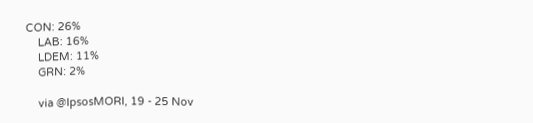CON: 26%
    LAB: 16%
    LDEM: 11%
    GRN: 2%

    via @IpsosMORI, 19 - 25 Nov